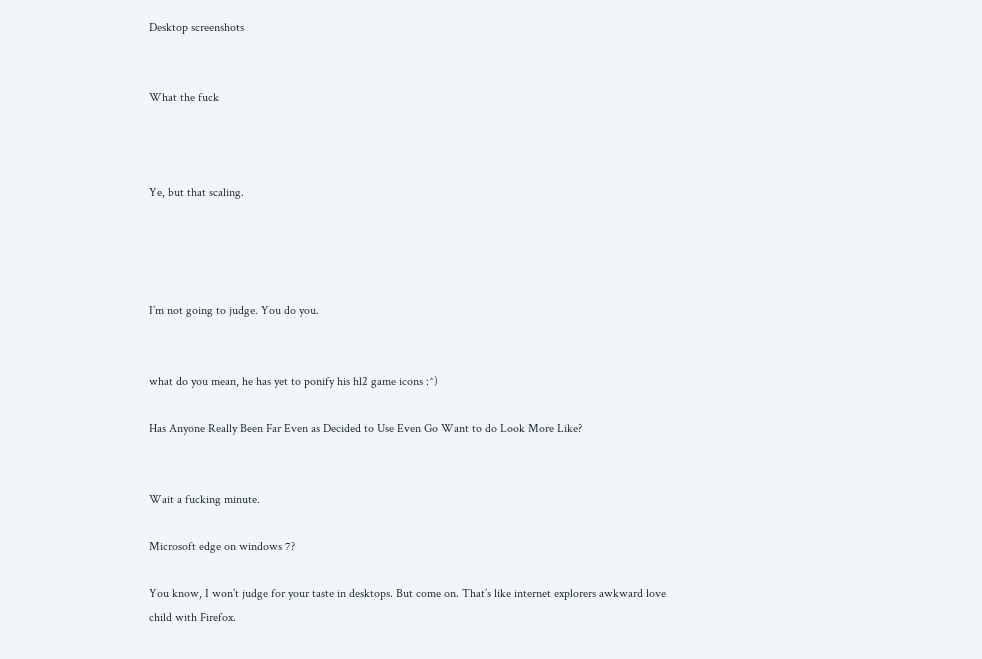Desktop screenshots


What the fuck



Ye, but that scaling.




I’m not going to judge. You do you.


what do you mean, he has yet to ponify his hl2 game icons :^)

Has Anyone Really Been Far Even as Decided to Use Even Go Want to do Look More Like?


Wait a fucking minute.

Microsoft edge on windows 7?

You know, I won’t judge for your taste in desktops. But come on. That’s like internet explorers awkward love child with Firefox.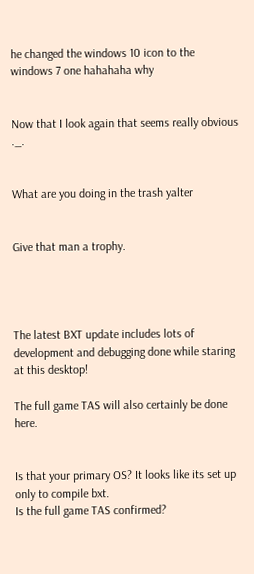he changed the windows 10 icon to the windows 7 one hahahaha why


Now that I look again that seems really obvious ._.


What are you doing in the trash yalter


Give that man a trophy.




The latest BXT update includes lots of development and debugging done while staring at this desktop!

The full game TAS will also certainly be done here.


Is that your primary OS? It looks like its set up only to compile bxt.
Is the full game TAS confirmed?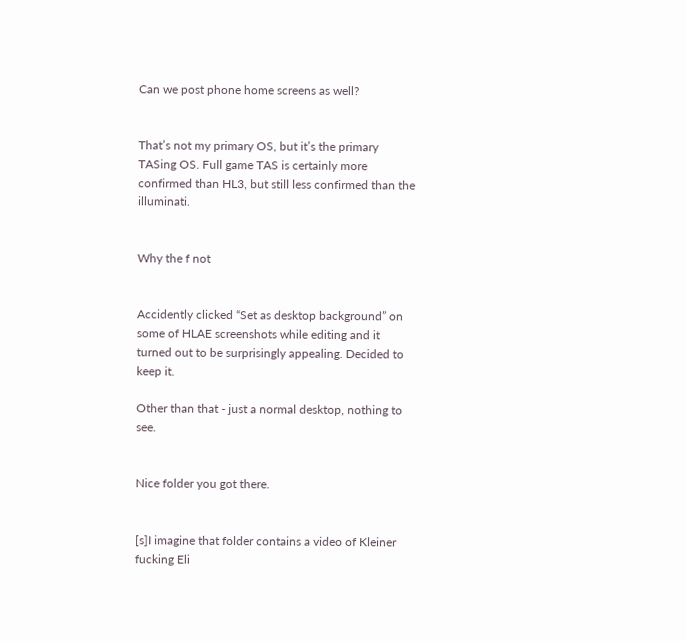Can we post phone home screens as well?


That’s not my primary OS, but it’s the primary TASing OS. Full game TAS is certainly more confirmed than HL3, but still less confirmed than the illuminati.


Why the f not


Accidently clicked “Set as desktop background” on some of HLAE screenshots while editing and it turned out to be surprisingly appealing. Decided to keep it.

Other than that - just a normal desktop, nothing to see.


Nice folder you got there.


[s]I imagine that folder contains a video of Kleiner fucking Eli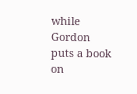while Gordon puts a book on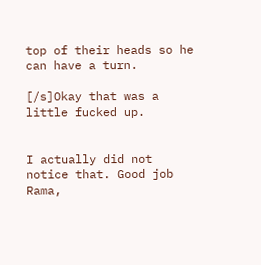top of their heads so he can have a turn.

[/s]Okay that was a little fucked up.


I actually did not notice that. Good job Rama,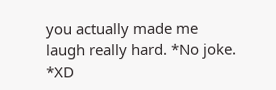you actually made me laugh really hard. *No joke. *XD